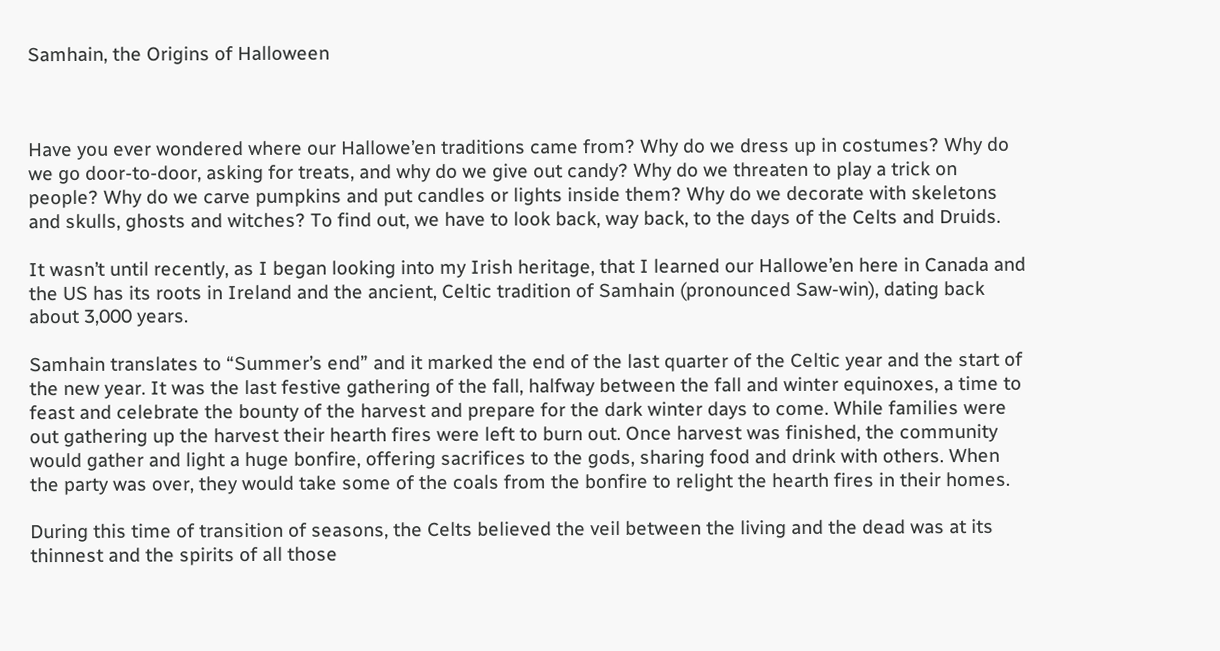Samhain, the Origins of Halloween



Have you ever wondered where our Hallowe’en traditions came from? Why do we dress up in costumes? Why do we go door-to-door, asking for treats, and why do we give out candy? Why do we threaten to play a trick on people? Why do we carve pumpkins and put candles or lights inside them? Why do we decorate with skeletons and skulls, ghosts and witches? To find out, we have to look back, way back, to the days of the Celts and Druids.

It wasn’t until recently, as I began looking into my Irish heritage, that I learned our Hallowe’en here in Canada and the US has its roots in Ireland and the ancient, Celtic tradition of Samhain (pronounced Saw-win), dating back about 3,000 years.

Samhain translates to “Summer’s end” and it marked the end of the last quarter of the Celtic year and the start of the new year. It was the last festive gathering of the fall, halfway between the fall and winter equinoxes, a time to feast and celebrate the bounty of the harvest and prepare for the dark winter days to come. While families were out gathering up the harvest their hearth fires were left to burn out. Once harvest was finished, the community would gather and light a huge bonfire, offering sacrifices to the gods, sharing food and drink with others. When the party was over, they would take some of the coals from the bonfire to relight the hearth fires in their homes.

During this time of transition of seasons, the Celts believed the veil between the living and the dead was at its thinnest and the spirits of all those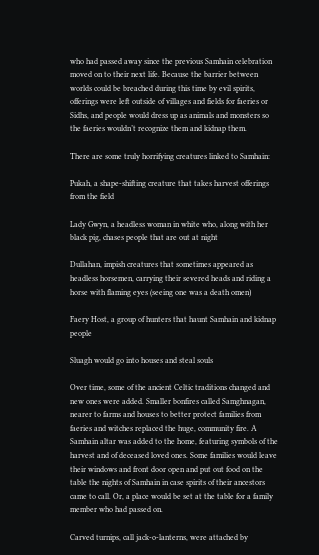who had passed away since the previous Samhain celebration moved on to their next life. Because the barrier between worlds could be breached during this time by evil spirits, offerings were left outside of villages and fields for faeries or Sidhs, and people would dress up as animals and monsters so the faeries wouldn’t recognize them and kidnap them.

There are some truly horrifying creatures linked to Samhain:

Pukah, a shape-shifting creature that takes harvest offerings from the field

Lady Gwyn, a headless woman in white who, along with her black pig, chases people that are out at night

Dullahan, impish creatures that sometimes appeared as headless horsemen, carrying their severed heads and riding a horse with flaming eyes (seeing one was a death omen)

Faery Host, a group of hunters that haunt Samhain and kidnap people

Sluagh would go into houses and steal souls

Over time, some of the ancient Celtic traditions changed and new ones were added. Smaller bonfires called Samghnagan, nearer to farms and houses to better protect families from faeries and witches replaced the huge, community fire. A Samhain altar was added to the home, featuring symbols of the harvest and of deceased loved ones. Some families would leave their windows and front door open and put out food on the table the nights of Samhain in case spirits of their ancestors came to call. Or, a place would be set at the table for a family member who had passed on.

Carved turnips, call jack-o-lanterns, were attached by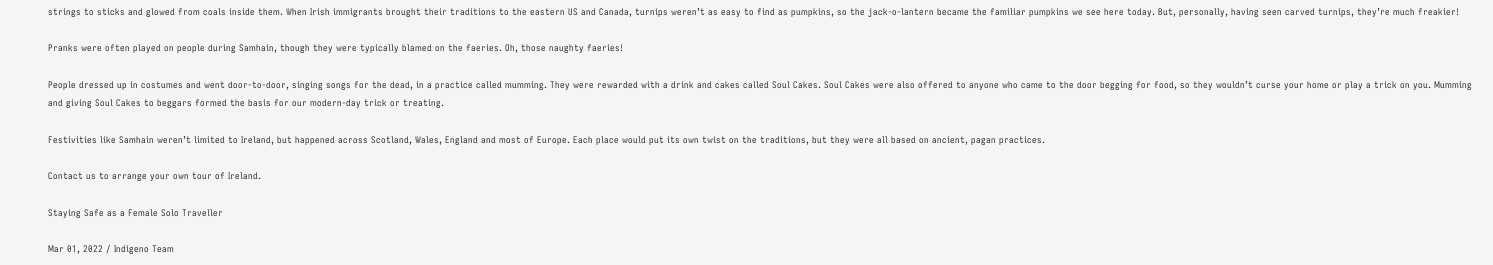strings to sticks and glowed from coals inside them. When Irish immigrants brought their traditions to the eastern US and Canada, turnips weren’t as easy to find as pumpkins, so the jack-o-lantern became the familiar pumpkins we see here today. But, personally, having seen carved turnips, they’re much freakier!

Pranks were often played on people during Samhain, though they were typically blamed on the faeries. Oh, those naughty faeries!

People dressed up in costumes and went door-to-door, singing songs for the dead, in a practice called mumming. They were rewarded with a drink and cakes called Soul Cakes. Soul Cakes were also offered to anyone who came to the door begging for food, so they wouldn’t curse your home or play a trick on you. Mumming and giving Soul Cakes to beggars formed the basis for our modern-day trick or treating.

Festivities like Samhain weren’t limited to Ireland, but happened across Scotland, Wales, England and most of Europe. Each place would put its own twist on the traditions, but they were all based on ancient, pagan practices.

Contact us to arrange your own tour of Ireland.

Staying Safe as a Female Solo Traveller

Mar 01, 2022 / Indigeno Team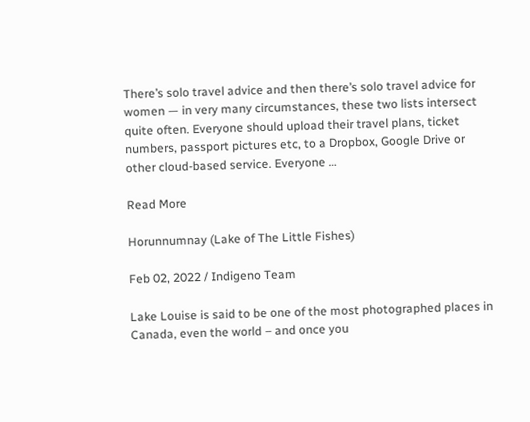There’s solo travel advice and then there’s solo travel advice for women — in very many circumstances, these two lists intersect quite often. Everyone should upload their travel plans, ticket numbers, passport pictures etc, to a Dropbox, Google Drive or other cloud-based service. Everyone …

Read More

Horunnumnay (Lake of The Little Fishes)

Feb 02, 2022 / Indigeno Team

Lake Louise is said to be one of the most photographed places in Canada, even the world – and once you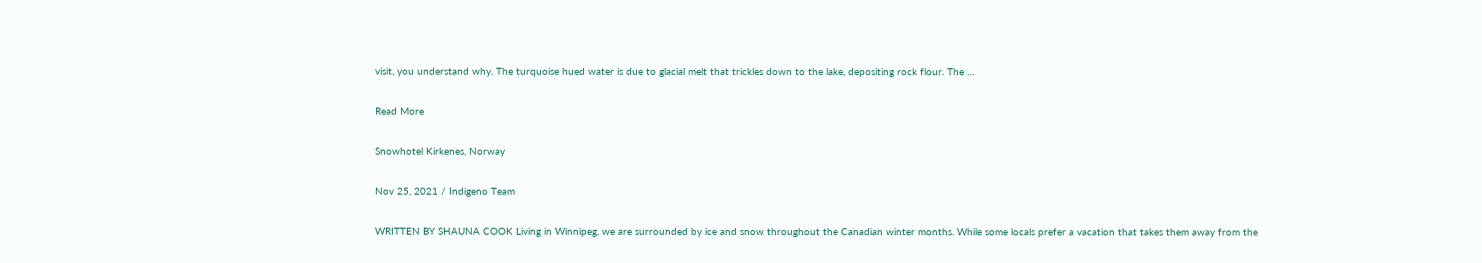visit, you understand why. The turquoise hued water is due to glacial melt that trickles down to the lake, depositing rock flour. The …

Read More

Snowhotel Kirkenes, Norway

Nov 25, 2021 / Indigeno Team

WRITTEN BY SHAUNA COOK Living in Winnipeg, we are surrounded by ice and snow throughout the Canadian winter months. While some locals prefer a vacation that takes them away from the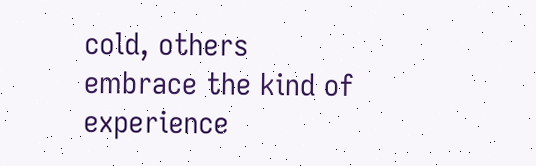cold, others embrace the kind of experience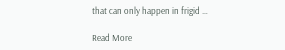that can only happen in frigid …

Read More